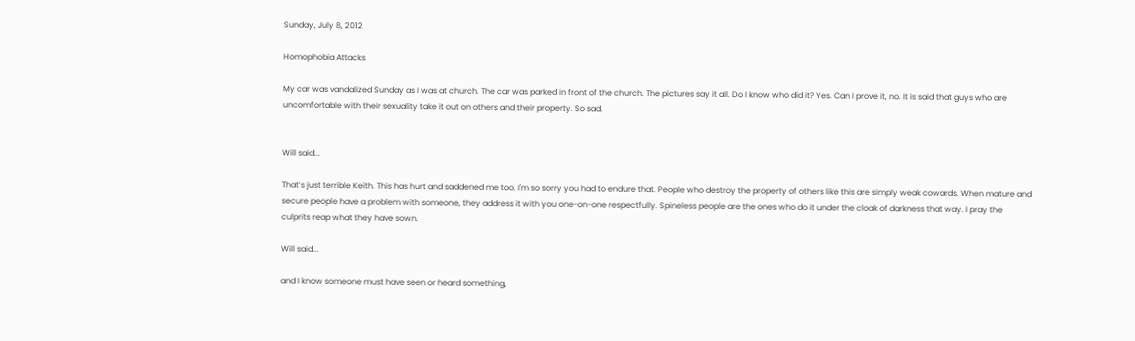Sunday, July 8, 2012

Homophobia Attacks

My car was vandalized Sunday as I was at church. The car was parked in front of the church. The pictures say it all. Do I know who did it? Yes. Can I prove it, no. It is said that guys who are uncomfortable with their sexuality take it out on others and their property. So sad.


Will said...

That’s just terrible Keith. This has hurt and saddened me too. I'm so sorry you had to endure that. People who destroy the property of others like this are simply weak cowards. When mature and secure people have a problem with someone, they address it with you one-on-one respectfully. Spineless people are the ones who do it under the cloak of darkness that way. I pray the culprits reap what they have sown.

Will said...

and I know someone must have seen or heard something,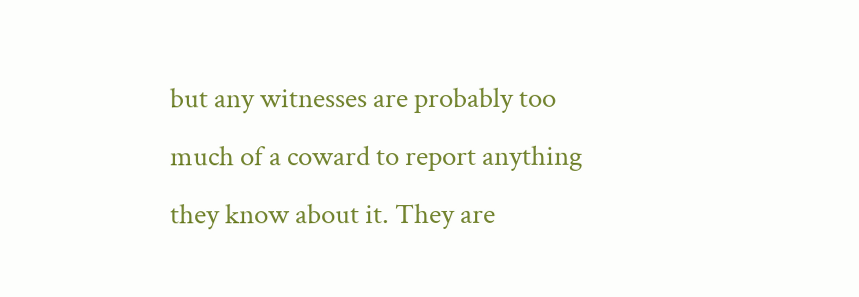but any witnesses are probably too much of a coward to report anything they know about it. They are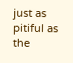just as pitiful as the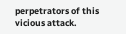perpetrators of this vicious attack.